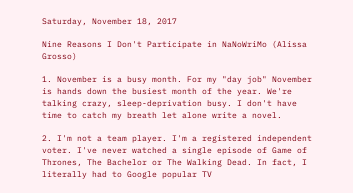Saturday, November 18, 2017

Nine Reasons I Don't Participate in NaNoWriMo (Alissa Grosso)

1. November is a busy month. For my "day job" November is hands down the busiest month of the year. We're talking crazy, sleep-deprivation busy. I don't have time to catch my breath let alone write a novel.

2. I'm not a team player. I'm a registered independent voter. I've never watched a single episode of Game of Thrones, The Bachelor or The Walking Dead. In fact, I literally had to Google popular TV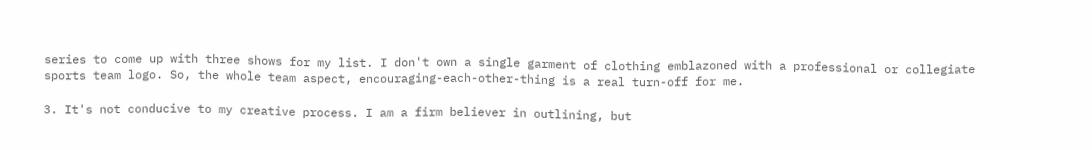series to come up with three shows for my list. I don't own a single garment of clothing emblazoned with a professional or collegiate sports team logo. So, the whole team aspect, encouraging-each-other-thing is a real turn-off for me.

3. It's not conducive to my creative process. I am a firm believer in outlining, but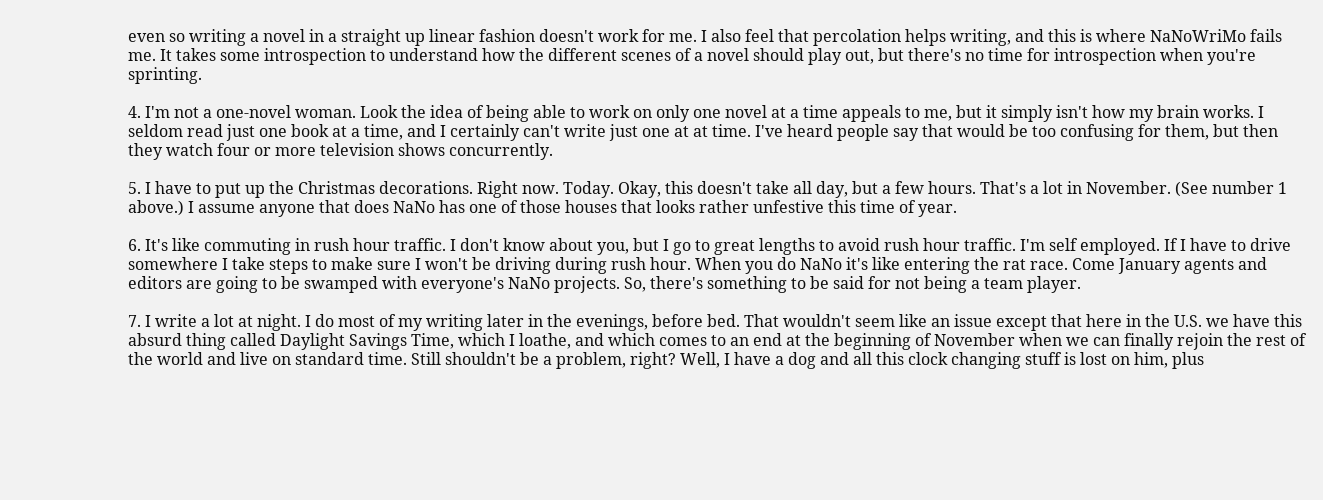even so writing a novel in a straight up linear fashion doesn't work for me. I also feel that percolation helps writing, and this is where NaNoWriMo fails me. It takes some introspection to understand how the different scenes of a novel should play out, but there's no time for introspection when you're sprinting.

4. I'm not a one-novel woman. Look the idea of being able to work on only one novel at a time appeals to me, but it simply isn't how my brain works. I seldom read just one book at a time, and I certainly can't write just one at at time. I've heard people say that would be too confusing for them, but then they watch four or more television shows concurrently.

5. I have to put up the Christmas decorations. Right now. Today. Okay, this doesn't take all day, but a few hours. That's a lot in November. (See number 1 above.) I assume anyone that does NaNo has one of those houses that looks rather unfestive this time of year.

6. It's like commuting in rush hour traffic. I don't know about you, but I go to great lengths to avoid rush hour traffic. I'm self employed. If I have to drive somewhere I take steps to make sure I won't be driving during rush hour. When you do NaNo it's like entering the rat race. Come January agents and editors are going to be swamped with everyone's NaNo projects. So, there's something to be said for not being a team player.

7. I write a lot at night. I do most of my writing later in the evenings, before bed. That wouldn't seem like an issue except that here in the U.S. we have this absurd thing called Daylight Savings Time, which I loathe, and which comes to an end at the beginning of November when we can finally rejoin the rest of the world and live on standard time. Still shouldn't be a problem, right? Well, I have a dog and all this clock changing stuff is lost on him, plus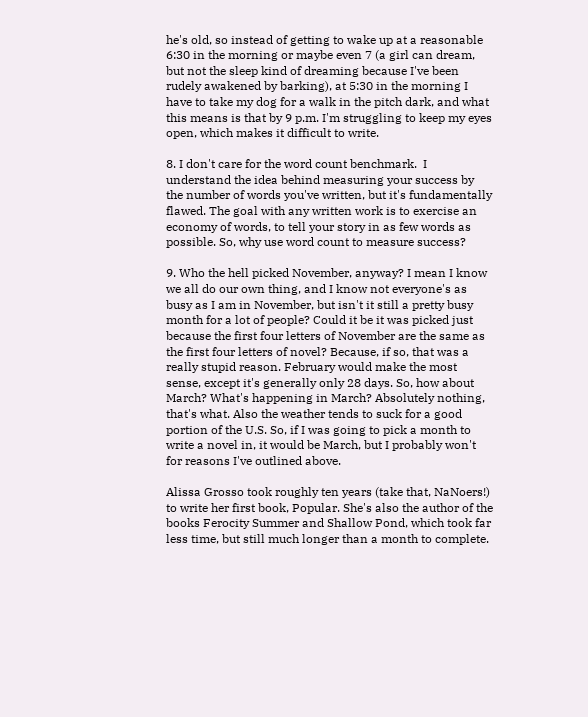he's old, so instead of getting to wake up at a reasonable 6:30 in the morning or maybe even 7 (a girl can dream, but not the sleep kind of dreaming because I've been rudely awakened by barking), at 5:30 in the morning I have to take my dog for a walk in the pitch dark, and what this means is that by 9 p.m. I'm struggling to keep my eyes open, which makes it difficult to write.

8. I don't care for the word count benchmark.  I understand the idea behind measuring your success by the number of words you've written, but it's fundamentally flawed. The goal with any written work is to exercise an economy of words, to tell your story in as few words as possible. So, why use word count to measure success?

9. Who the hell picked November, anyway? I mean I know we all do our own thing, and I know not everyone's as busy as I am in November, but isn't it still a pretty busy month for a lot of people? Could it be it was picked just because the first four letters of November are the same as the first four letters of novel? Because, if so, that was a really stupid reason. February would make the most sense, except it's generally only 28 days. So, how about March? What's happening in March? Absolutely nothing, that's what. Also the weather tends to suck for a good portion of the U.S. So, if I was going to pick a month to write a novel in, it would be March, but I probably won't for reasons I've outlined above.

Alissa Grosso took roughly ten years (take that, NaNoers!) to write her first book, Popular. She's also the author of the books Ferocity Summer and Shallow Pond, which took far less time, but still much longer than a month to complete.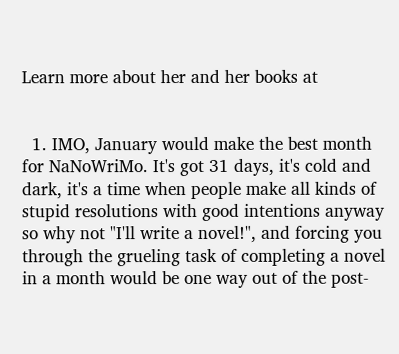Learn more about her and her books at


  1. IMO, January would make the best month for NaNoWriMo. It's got 31 days, it's cold and dark, it's a time when people make all kinds of stupid resolutions with good intentions anyway so why not "I'll write a novel!", and forcing you through the grueling task of completing a novel in a month would be one way out of the post-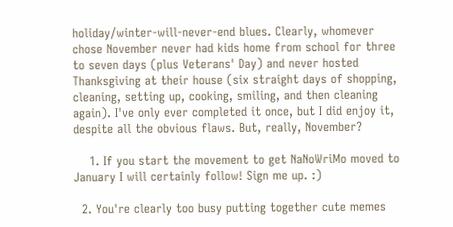holiday/winter-will-never-end blues. Clearly, whomever chose November never had kids home from school for three to seven days (plus Veterans' Day) and never hosted Thanksgiving at their house (six straight days of shopping, cleaning, setting up, cooking, smiling, and then cleaning again). I've only ever completed it once, but I did enjoy it, despite all the obvious flaws. But, really, November?

    1. If you start the movement to get NaNoWriMo moved to January I will certainly follow! Sign me up. :)

  2. You're clearly too busy putting together cute memes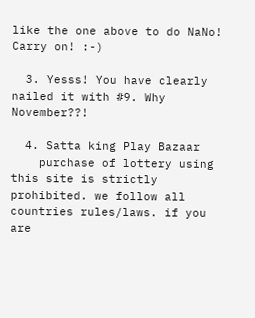like the one above to do NaNo! Carry on! :-)

  3. Yesss! You have clearly nailed it with #9. Why November??!

  4. Satta king Play Bazaar
    purchase of lottery using this site is strictly prohibited. we follow all countries rules/laws. if you are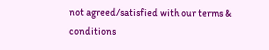not agreed/satisfied with our terms & conditions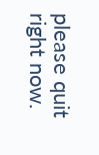please quit right now.